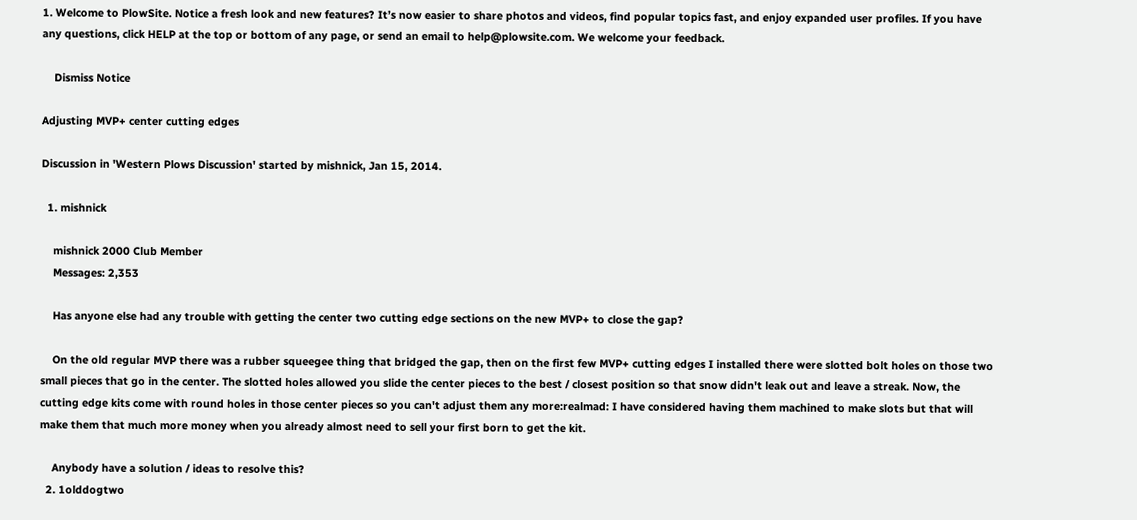1. Welcome to PlowSite. Notice a fresh look and new features? It’s now easier to share photos and videos, find popular topics fast, and enjoy expanded user profiles. If you have any questions, click HELP at the top or bottom of any page, or send an email to help@plowsite.com. We welcome your feedback.

    Dismiss Notice

Adjusting MVP+ center cutting edges

Discussion in 'Western Plows Discussion' started by mishnick, Jan 15, 2014.

  1. mishnick

    mishnick 2000 Club Member
    Messages: 2,353

    Has anyone else had any trouble with getting the center two cutting edge sections on the new MVP+ to close the gap?

    On the old regular MVP there was a rubber squeegee thing that bridged the gap, then on the first few MVP+ cutting edges I installed there were slotted bolt holes on those two small pieces that go in the center. The slotted holes allowed you slide the center pieces to the best / closest position so that snow didn't leak out and leave a streak. Now, the cutting edge kits come with round holes in those center pieces so you can't adjust them any more:realmad: I have considered having them machined to make slots but that will make them that much more money when you already almost need to sell your first born to get the kit.

    Anybody have a solution / ideas to resolve this?
  2. 1olddogtwo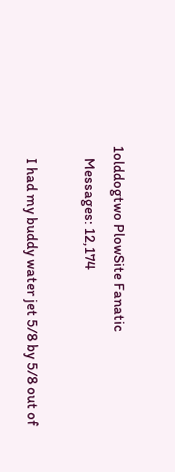1olddogtwo PlowSite Fanatic
    Messages: 12,174

    I had my buddy water jet 5/8 by 5/8 out of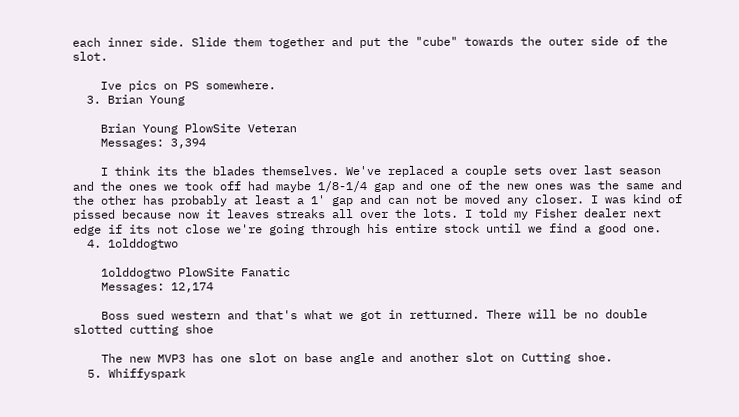each inner side. Slide them together and put the "cube" towards the outer side of the slot.

    Ive pics on PS somewhere.
  3. Brian Young

    Brian Young PlowSite Veteran
    Messages: 3,394

    I think its the blades themselves. We've replaced a couple sets over last season and the ones we took off had maybe 1/8-1/4 gap and one of the new ones was the same and the other has probably at least a 1' gap and can not be moved any closer. I was kind of pissed because now it leaves streaks all over the lots. I told my Fisher dealer next edge if its not close we're going through his entire stock until we find a good one.
  4. 1olddogtwo

    1olddogtwo PlowSite Fanatic
    Messages: 12,174

    Boss sued western and that's what we got in retturned. There will be no double slotted cutting shoe

    The new MVP3 has one slot on base angle and another slot on Cutting shoe.
  5. Whiffyspark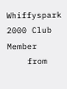Whiffyspark 2000 Club Member
    from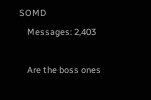SOMD
    Messages: 2,403

    Are the boss ones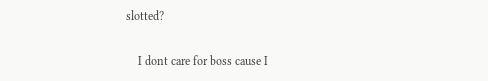slotted?

    I dont care for boss cause I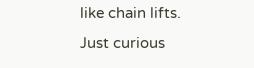like chain lifts. Just curious